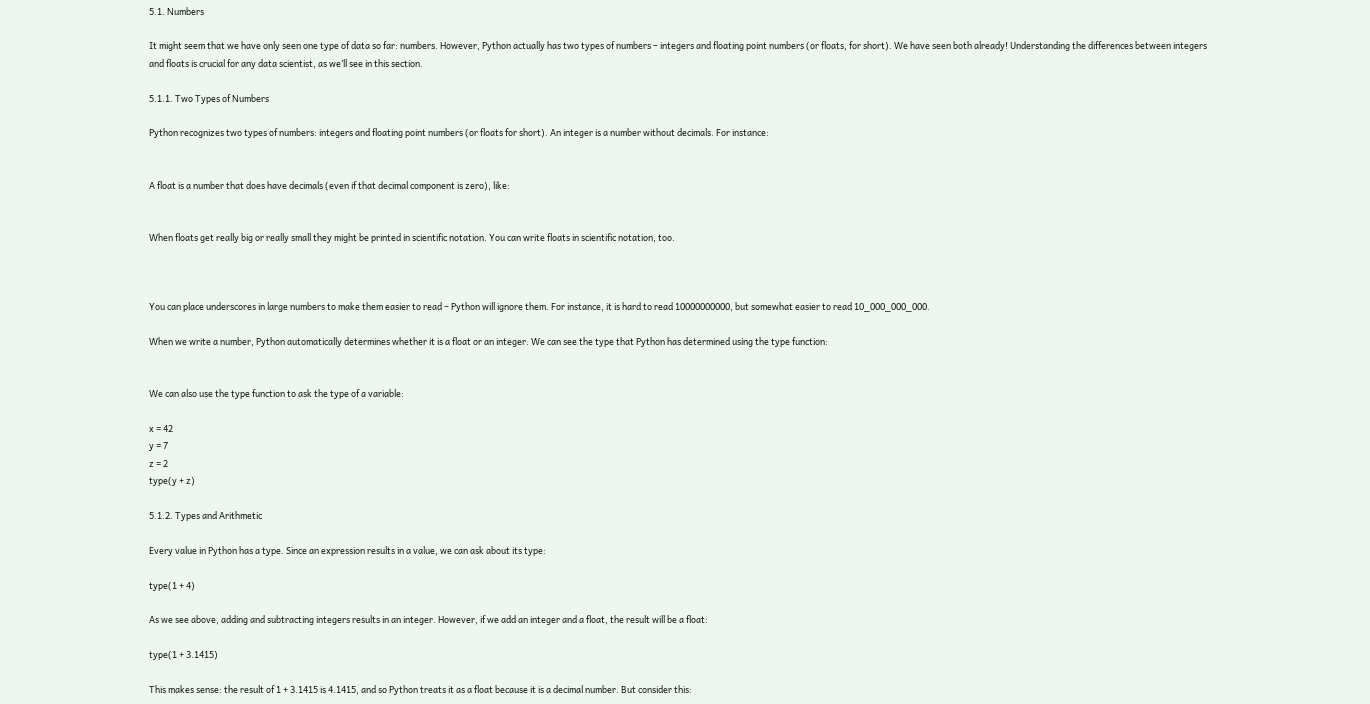5.1. Numbers

It might seem that we have only seen one type of data so far: numbers. However, Python actually has two types of numbers – integers and floating point numbers (or floats, for short). We have seen both already! Understanding the differences between integers and floats is crucial for any data scientist, as we’ll see in this section.

5.1.1. Two Types of Numbers

Python recognizes two types of numbers: integers and floating point numbers (or floats for short). An integer is a number without decimals. For instance:


A float is a number that does have decimals (even if that decimal component is zero), like:


When floats get really big or really small they might be printed in scientific notation. You can write floats in scientific notation, too.



You can place underscores in large numbers to make them easier to read – Python will ignore them. For instance, it is hard to read 10000000000, but somewhat easier to read 10_000_000_000.

When we write a number, Python automatically determines whether it is a float or an integer. We can see the type that Python has determined using the type function:


We can also use the type function to ask the type of a variable:

x = 42
y = 7
z = 2
type(y + z)

5.1.2. Types and Arithmetic

Every value in Python has a type. Since an expression results in a value, we can ask about its type:

type(1 + 4)

As we see above, adding and subtracting integers results in an integer. However, if we add an integer and a float, the result will be a float:

type(1 + 3.1415)

This makes sense: the result of 1 + 3.1415 is 4.1415, and so Python treats it as a float because it is a decimal number. But consider this: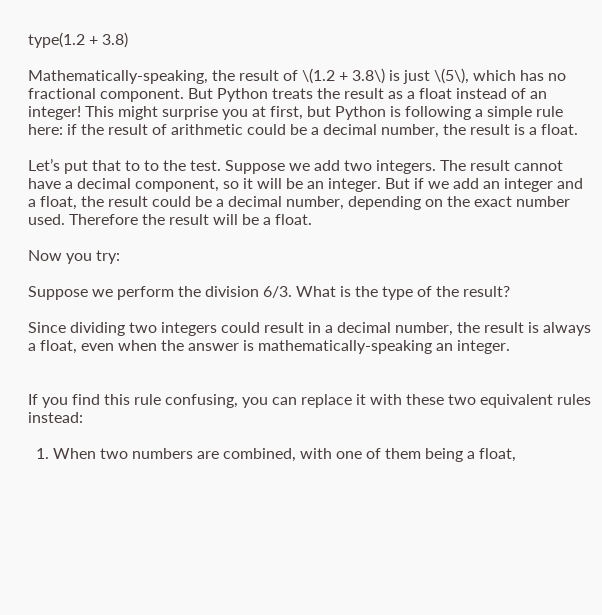type(1.2 + 3.8)

Mathematically-speaking, the result of \(1.2 + 3.8\) is just \(5\), which has no fractional component. But Python treats the result as a float instead of an integer! This might surprise you at first, but Python is following a simple rule here: if the result of arithmetic could be a decimal number, the result is a float.

Let’s put that to to the test. Suppose we add two integers. The result cannot have a decimal component, so it will be an integer. But if we add an integer and a float, the result could be a decimal number, depending on the exact number used. Therefore the result will be a float.

Now you try:

Suppose we perform the division 6/3. What is the type of the result?

Since dividing two integers could result in a decimal number, the result is always a float, even when the answer is mathematically-speaking an integer.


If you find this rule confusing, you can replace it with these two equivalent rules instead:

  1. When two numbers are combined, with one of them being a float,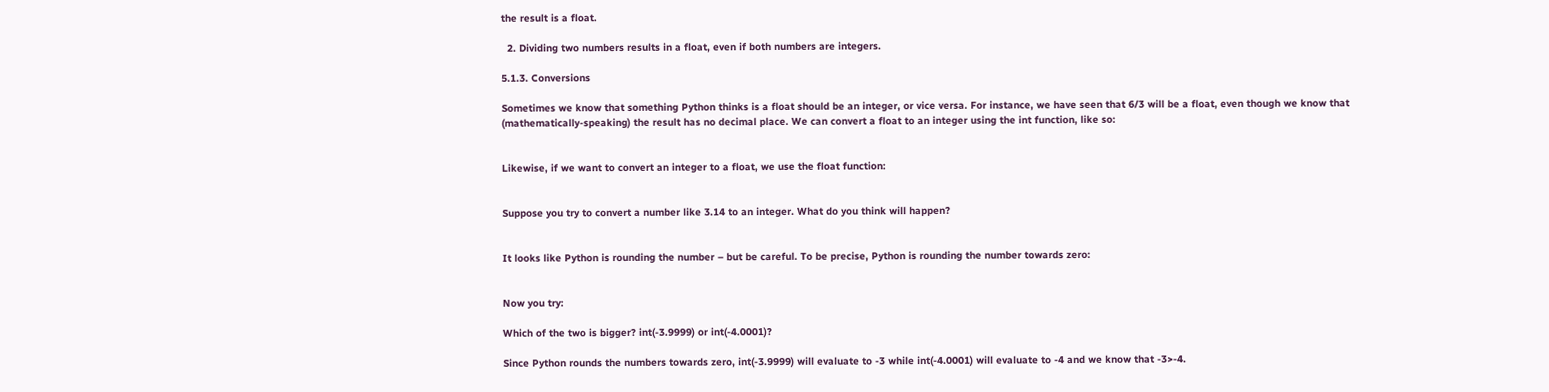the result is a float.

  2. Dividing two numbers results in a float, even if both numbers are integers.

5.1.3. Conversions

Sometimes we know that something Python thinks is a float should be an integer, or vice versa. For instance, we have seen that 6/3 will be a float, even though we know that (mathematically-speaking) the result has no decimal place. We can convert a float to an integer using the int function, like so:


Likewise, if we want to convert an integer to a float, we use the float function:


Suppose you try to convert a number like 3.14 to an integer. What do you think will happen?


It looks like Python is rounding the number – but be careful. To be precise, Python is rounding the number towards zero:


Now you try:

Which of the two is bigger? int(-3.9999) or int(-4.0001)?

Since Python rounds the numbers towards zero, int(-3.9999) will evaluate to -3 while int(-4.0001) will evaluate to -4 and we know that -3>-4.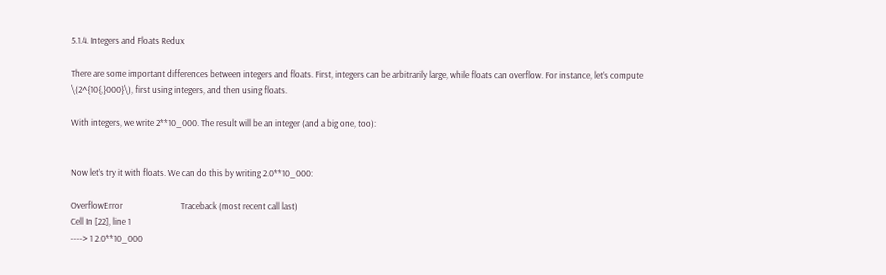5.1.4. Integers and Floats Redux

There are some important differences between integers and floats. First, integers can be arbitrarily large, while floats can overflow. For instance, let’s compute \(2^{10{,}000}\), first using integers, and then using floats.

With integers, we write 2**10_000. The result will be an integer (and a big one, too):


Now let’s try it with floats. We can do this by writing 2.0**10_000:

OverflowError                             Traceback (most recent call last)
Cell In [22], line 1
----> 1 2.0**10_000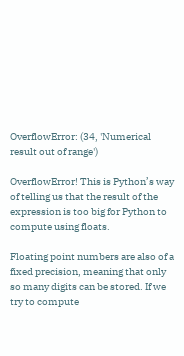OverflowError: (34, 'Numerical result out of range')

OverflowError! This is Python’s way of telling us that the result of the expression is too big for Python to compute using floats.

Floating point numbers are also of a fixed precision, meaning that only so many digits can be stored. If we try to compute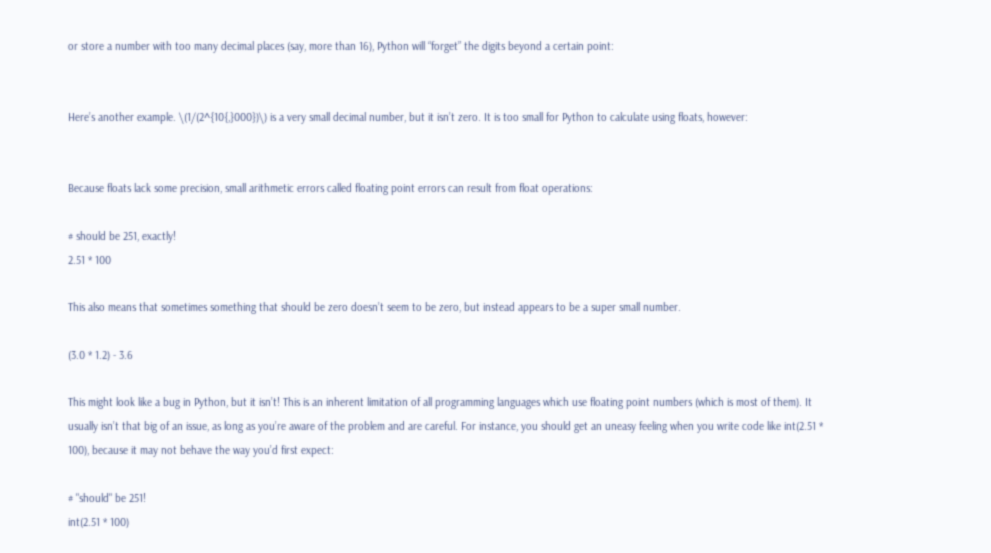or store a number with too many decimal places (say, more than 16), Python will “forget” the digits beyond a certain point:


Here’s another example. \(1/(2^{10{,}000})\) is a very small decimal number, but it isn’t zero. It is too small for Python to calculate using floats, however:


Because floats lack some precision, small arithmetic errors called floating point errors can result from float operations:

# should be 251, exactly!
2.51 * 100

This also means that sometimes something that should be zero doesn’t seem to be zero, but instead appears to be a super small number.

(3.0 * 1.2) - 3.6

This might look like a bug in Python, but it isn’t! This is an inherent limitation of all programming languages which use floating point numbers (which is most of them). It usually isn’t that big of an issue, as long as you’re aware of the problem and are careful. For instance, you should get an uneasy feeling when you write code like int(2.51 * 100), because it may not behave the way you’d first expect:

# "should" be 251!
int(2.51 * 100)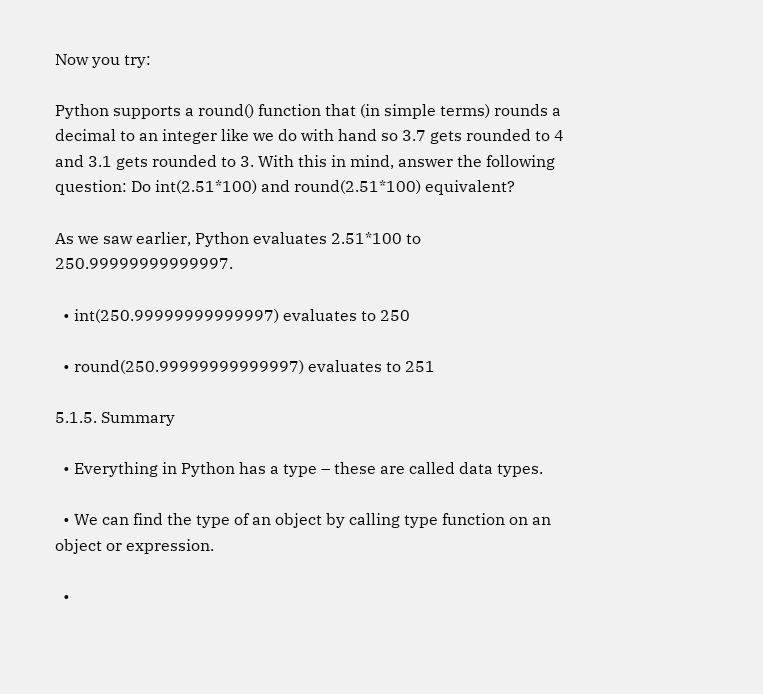Now you try:

Python supports a round() function that (in simple terms) rounds a decimal to an integer like we do with hand so 3.7 gets rounded to 4 and 3.1 gets rounded to 3. With this in mind, answer the following question: Do int(2.51*100) and round(2.51*100) equivalent?

As we saw earlier, Python evaluates 2.51*100 to 250.99999999999997.

  • int(250.99999999999997) evaluates to 250

  • round(250.99999999999997) evaluates to 251

5.1.5. Summary

  • Everything in Python has a type – these are called data types.

  • We can find the type of an object by calling type function on an object or expression.

  •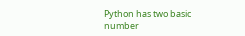Python has two basic number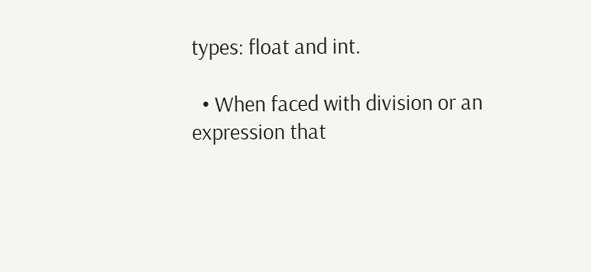types: float and int.

  • When faced with division or an expression that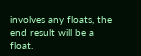involves any floats, the end result will be a float.